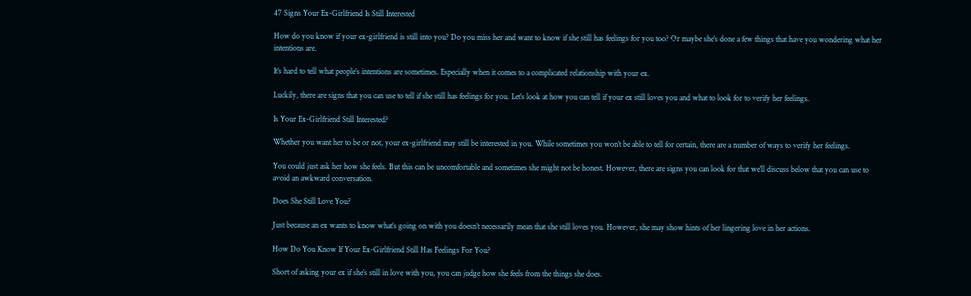47 Signs Your Ex-Girlfriend Is Still Interested

How do you know if your ex-girlfriend is still into you? Do you miss her and want to know if she still has feelings for you too? Or maybe she’s done a few things that have you wondering what her intentions are.

It’s hard to tell what people’s intentions are sometimes. Especially when it comes to a complicated relationship with your ex.

Luckily, there are signs that you can use to tell if she still has feelings for you. Let’s look at how you can tell if your ex still loves you and what to look for to verify her feelings.

Is Your Ex-Girlfriend Still Interested?

Whether you want her to be or not, your ex-girlfriend may still be interested in you. While sometimes you won’t be able to tell for certain, there are a number of ways to verify her feelings.

You could just ask her how she feels. But this can be uncomfortable and sometimes she might not be honest. However, there are signs you can look for that we’ll discuss below that you can use to avoid an awkward conversation.

Does She Still Love You?

Just because an ex wants to know what’s going on with you doesn’t necessarily mean that she still loves you. However, she may show hints of her lingering love in her actions.

How Do You Know If Your Ex-Girlfriend Still Has Feelings For You?

Short of asking your ex if she’s still in love with you, you can judge how she feels from the things she does.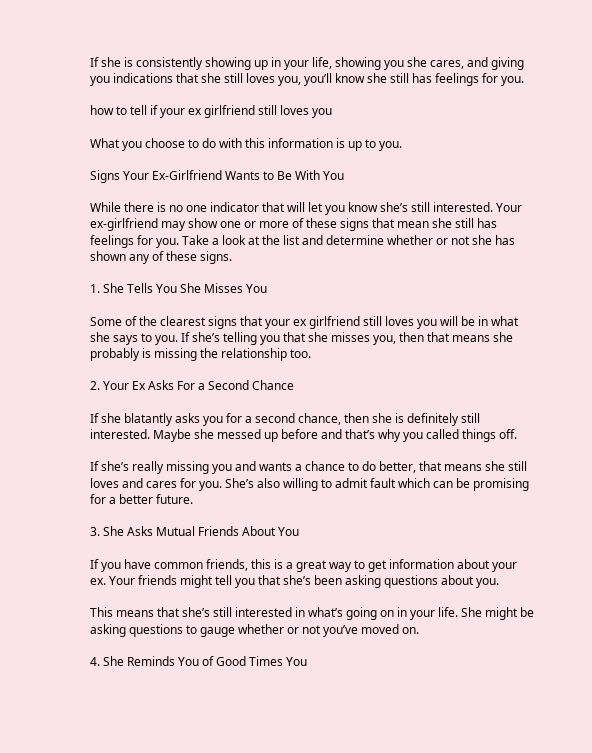If she is consistently showing up in your life, showing you she cares, and giving you indications that she still loves you, you’ll know she still has feelings for you.

how to tell if your ex girlfriend still loves you

What you choose to do with this information is up to you.

Signs Your Ex-Girlfriend Wants to Be With You

While there is no one indicator that will let you know she’s still interested. Your ex-girlfriend may show one or more of these signs that mean she still has feelings for you. Take a look at the list and determine whether or not she has shown any of these signs.

1. She Tells You She Misses You

Some of the clearest signs that your ex girlfriend still loves you will be in what she says to you. If she’s telling you that she misses you, then that means she probably is missing the relationship too.

2. Your Ex Asks For a Second Chance

If she blatantly asks you for a second chance, then she is definitely still interested. Maybe she messed up before and that’s why you called things off.

If she’s really missing you and wants a chance to do better, that means she still loves and cares for you. She’s also willing to admit fault which can be promising for a better future.

3. She Asks Mutual Friends About You

If you have common friends, this is a great way to get information about your ex. Your friends might tell you that she’s been asking questions about you.

This means that she’s still interested in what’s going on in your life. She might be asking questions to gauge whether or not you’ve moved on.

4. She Reminds You of Good Times You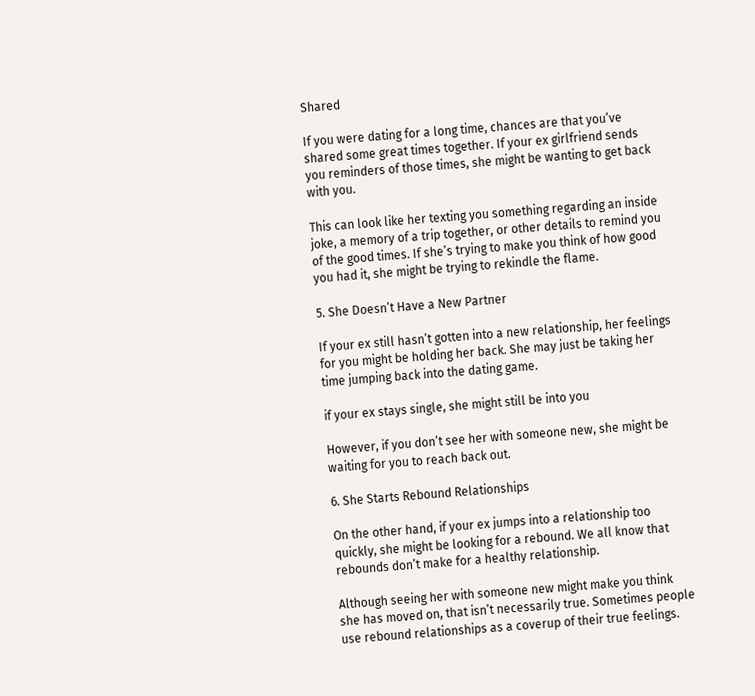Shared

If you were dating for a long time, chances are that you’ve shared some great times together. If your ex girlfriend sends you reminders of those times, she might be wanting to get back with you.

This can look like her texting you something regarding an inside joke, a memory of a trip together, or other details to remind you of the good times. If she’s trying to make you think of how good you had it, she might be trying to rekindle the flame.

5. She Doesn’t Have a New Partner

If your ex still hasn’t gotten into a new relationship, her feelings for you might be holding her back. She may just be taking her time jumping back into the dating game.

if your ex stays single, she might still be into you

However, if you don’t see her with someone new, she might be waiting for you to reach back out.

6. She Starts Rebound Relationships

On the other hand, if your ex jumps into a relationship too quickly, she might be looking for a rebound. We all know that rebounds don’t make for a healthy relationship.

Although seeing her with someone new might make you think she has moved on, that isn’t necessarily true. Sometimes people use rebound relationships as a coverup of their true feelings.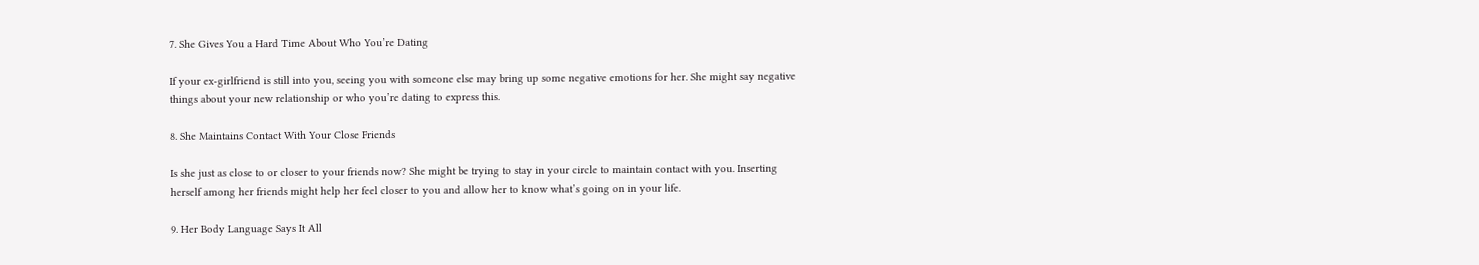7. She Gives You a Hard Time About Who You’re Dating

If your ex-girlfriend is still into you, seeing you with someone else may bring up some negative emotions for her. She might say negative things about your new relationship or who you’re dating to express this.

8. She Maintains Contact With Your Close Friends

Is she just as close to or closer to your friends now? She might be trying to stay in your circle to maintain contact with you. Inserting herself among her friends might help her feel closer to you and allow her to know what’s going on in your life.

9. Her Body Language Says It All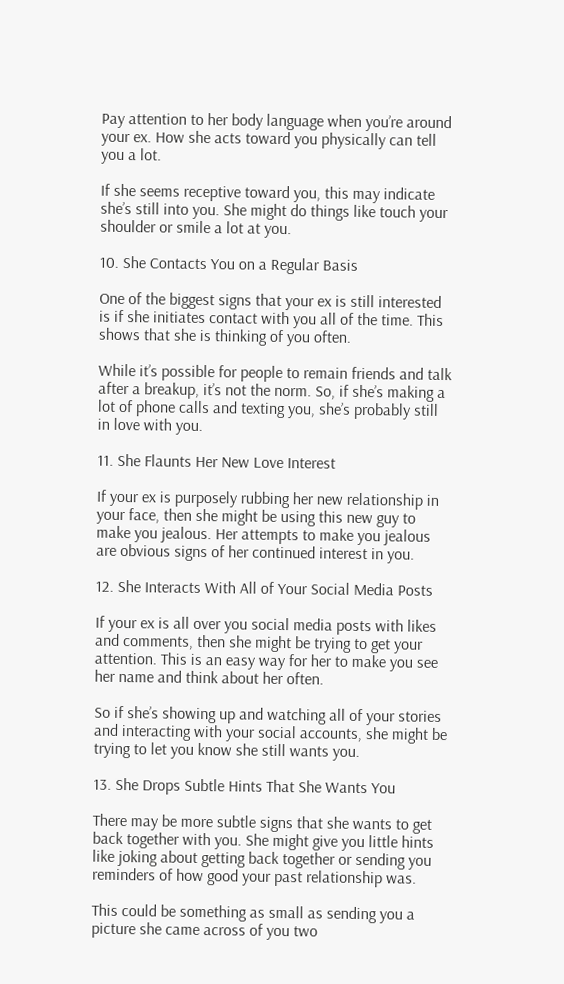Pay attention to her body language when you’re around your ex. How she acts toward you physically can tell you a lot.

If she seems receptive toward you, this may indicate she’s still into you. She might do things like touch your shoulder or smile a lot at you.

10. She Contacts You on a Regular Basis

One of the biggest signs that your ex is still interested is if she initiates contact with you all of the time. This shows that she is thinking of you often.

While it’s possible for people to remain friends and talk after a breakup, it’s not the norm. So, if she’s making a lot of phone calls and texting you, she’s probably still in love with you.

11. She Flaunts Her New Love Interest

If your ex is purposely rubbing her new relationship in your face, then she might be using this new guy to make you jealous. Her attempts to make you jealous are obvious signs of her continued interest in you.

12. She Interacts With All of Your Social Media Posts

If your ex is all over you social media posts with likes and comments, then she might be trying to get your attention. This is an easy way for her to make you see her name and think about her often.

So if she’s showing up and watching all of your stories and interacting with your social accounts, she might be trying to let you know she still wants you.

13. She Drops Subtle Hints That She Wants You

There may be more subtle signs that she wants to get back together with you. She might give you little hints like joking about getting back together or sending you reminders of how good your past relationship was.

This could be something as small as sending you a picture she came across of you two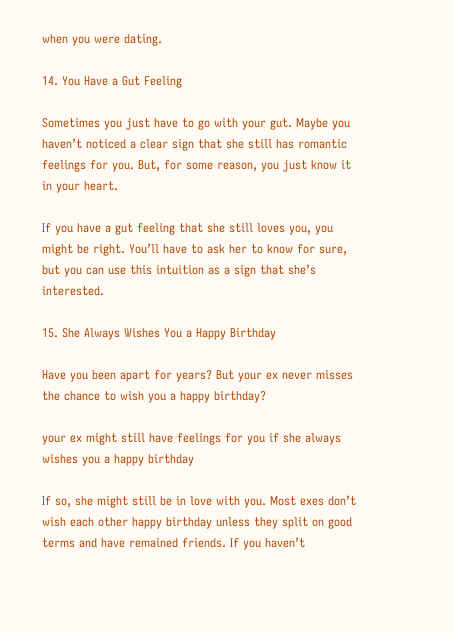when you were dating.

14. You Have a Gut Feeling

Sometimes you just have to go with your gut. Maybe you haven’t noticed a clear sign that she still has romantic feelings for you. But, for some reason, you just know it in your heart.

If you have a gut feeling that she still loves you, you might be right. You’ll have to ask her to know for sure, but you can use this intuition as a sign that she’s interested.

15. She Always Wishes You a Happy Birthday

Have you been apart for years? But your ex never misses the chance to wish you a happy birthday?

your ex might still have feelings for you if she always wishes you a happy birthday

If so, she might still be in love with you. Most exes don’t wish each other happy birthday unless they split on good terms and have remained friends. If you haven’t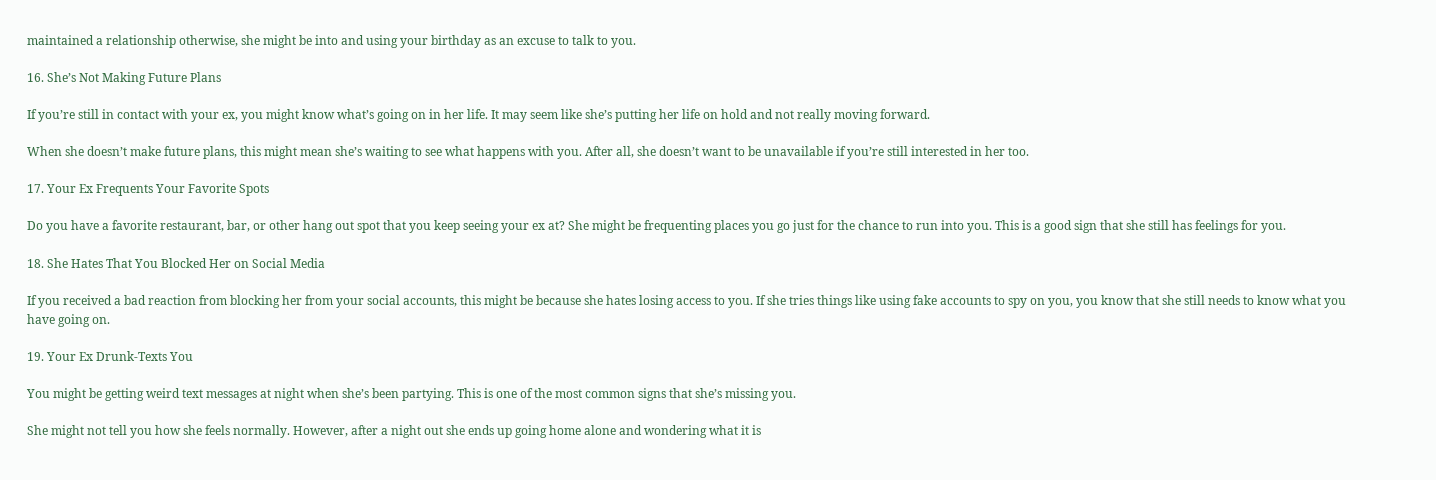maintained a relationship otherwise, she might be into and using your birthday as an excuse to talk to you.

16. She’s Not Making Future Plans

If you’re still in contact with your ex, you might know what’s going on in her life. It may seem like she’s putting her life on hold and not really moving forward.

When she doesn’t make future plans, this might mean she’s waiting to see what happens with you. After all, she doesn’t want to be unavailable if you’re still interested in her too.

17. Your Ex Frequents Your Favorite Spots

Do you have a favorite restaurant, bar, or other hang out spot that you keep seeing your ex at? She might be frequenting places you go just for the chance to run into you. This is a good sign that she still has feelings for you.

18. She Hates That You Blocked Her on Social Media

If you received a bad reaction from blocking her from your social accounts, this might be because she hates losing access to you. If she tries things like using fake accounts to spy on you, you know that she still needs to know what you have going on.

19. Your Ex Drunk-Texts You

You might be getting weird text messages at night when she’s been partying. This is one of the most common signs that she’s missing you.

She might not tell you how she feels normally. However, after a night out she ends up going home alone and wondering what it is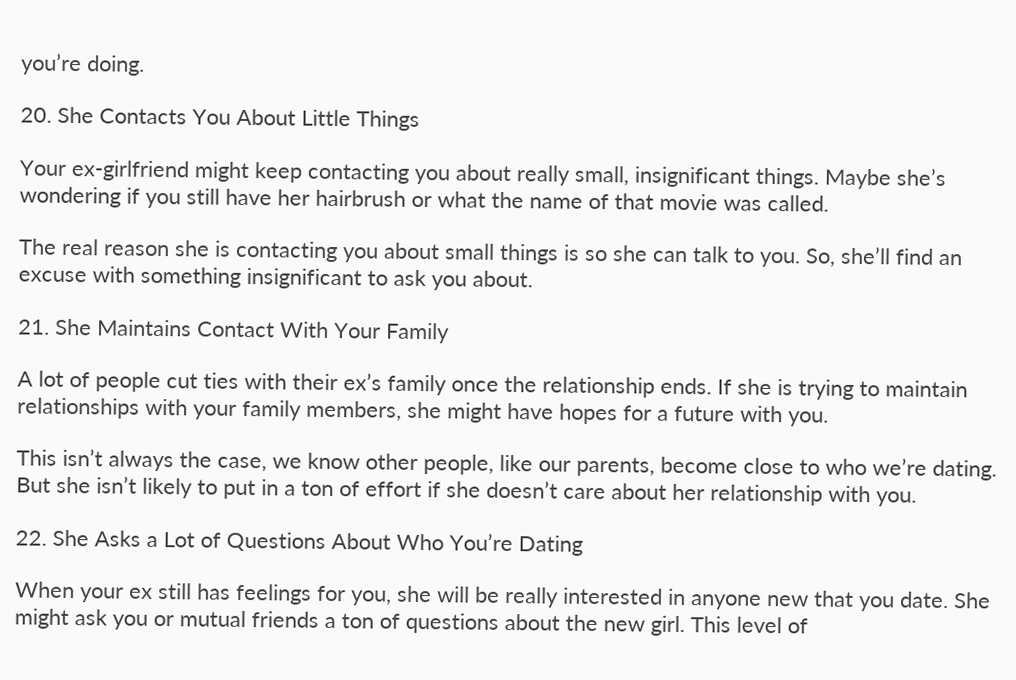you’re doing.

20. She Contacts You About Little Things

Your ex-girlfriend might keep contacting you about really small, insignificant things. Maybe she’s wondering if you still have her hairbrush or what the name of that movie was called.

The real reason she is contacting you about small things is so she can talk to you. So, she’ll find an excuse with something insignificant to ask you about.

21. She Maintains Contact With Your Family

A lot of people cut ties with their ex’s family once the relationship ends. If she is trying to maintain relationships with your family members, she might have hopes for a future with you.

This isn’t always the case, we know other people, like our parents, become close to who we’re dating. But she isn’t likely to put in a ton of effort if she doesn’t care about her relationship with you.

22. She Asks a Lot of Questions About Who You’re Dating

When your ex still has feelings for you, she will be really interested in anyone new that you date. She might ask you or mutual friends a ton of questions about the new girl. This level of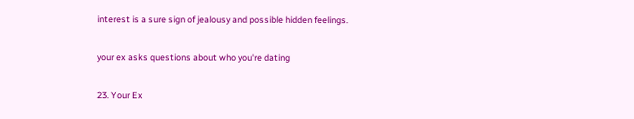interest is a sure sign of jealousy and possible hidden feelings.

your ex asks questions about who you're dating

23. Your Ex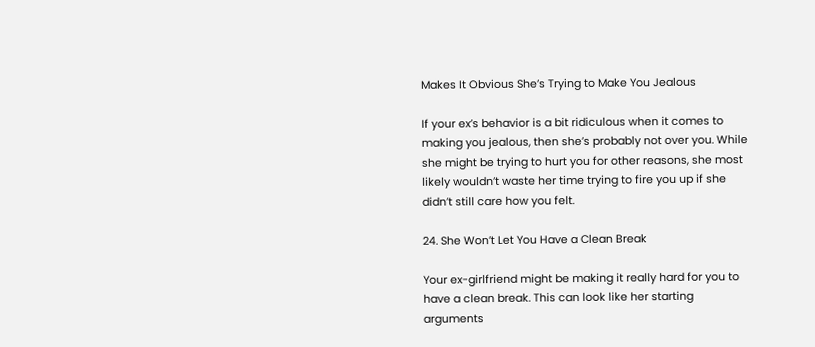Makes It Obvious She’s Trying to Make You Jealous

If your ex’s behavior is a bit ridiculous when it comes to making you jealous, then she’s probably not over you. While she might be trying to hurt you for other reasons, she most likely wouldn’t waste her time trying to fire you up if she didn’t still care how you felt.

24. She Won’t Let You Have a Clean Break

Your ex-girlfriend might be making it really hard for you to have a clean break. This can look like her starting arguments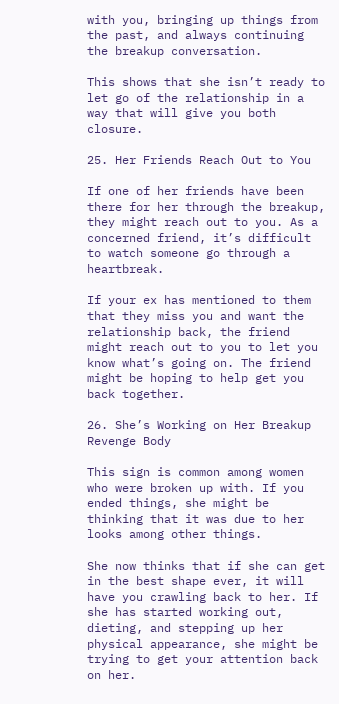with you, bringing up things from the past, and always continuing the breakup conversation.

This shows that she isn’t ready to let go of the relationship in a way that will give you both closure.

25. Her Friends Reach Out to You

If one of her friends have been there for her through the breakup, they might reach out to you. As a concerned friend, it’s difficult to watch someone go through a heartbreak.

If your ex has mentioned to them that they miss you and want the relationship back, the friend might reach out to you to let you know what’s going on. The friend might be hoping to help get you back together.

26. She’s Working on Her Breakup Revenge Body

This sign is common among women who were broken up with. If you ended things, she might be thinking that it was due to her looks among other things.

She now thinks that if she can get in the best shape ever, it will have you crawling back to her. If she has started working out, dieting, and stepping up her physical appearance, she might be trying to get your attention back on her.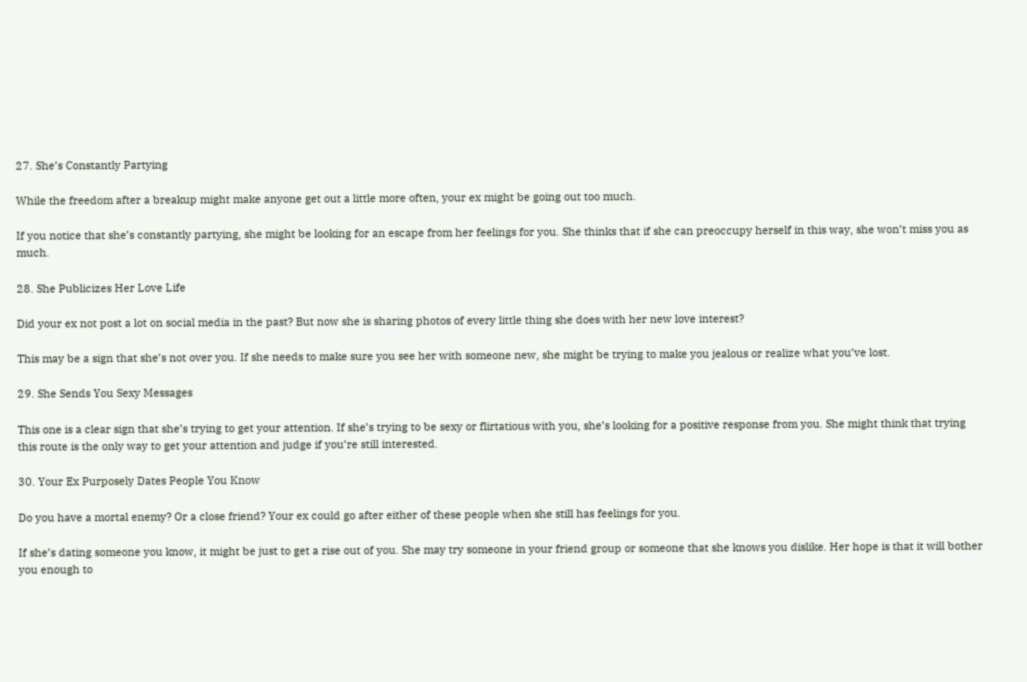27. She’s Constantly Partying

While the freedom after a breakup might make anyone get out a little more often, your ex might be going out too much.

If you notice that she’s constantly partying, she might be looking for an escape from her feelings for you. She thinks that if she can preoccupy herself in this way, she won’t miss you as much.

28. She Publicizes Her Love Life

Did your ex not post a lot on social media in the past? But now she is sharing photos of every little thing she does with her new love interest?

This may be a sign that she’s not over you. If she needs to make sure you see her with someone new, she might be trying to make you jealous or realize what you’ve lost.

29. She Sends You Sexy Messages

This one is a clear sign that she’s trying to get your attention. If she’s trying to be sexy or flirtatious with you, she’s looking for a positive response from you. She might think that trying this route is the only way to get your attention and judge if you’re still interested.

30. Your Ex Purposely Dates People You Know

Do you have a mortal enemy? Or a close friend? Your ex could go after either of these people when she still has feelings for you.

If she’s dating someone you know, it might be just to get a rise out of you. She may try someone in your friend group or someone that she knows you dislike. Her hope is that it will bother you enough to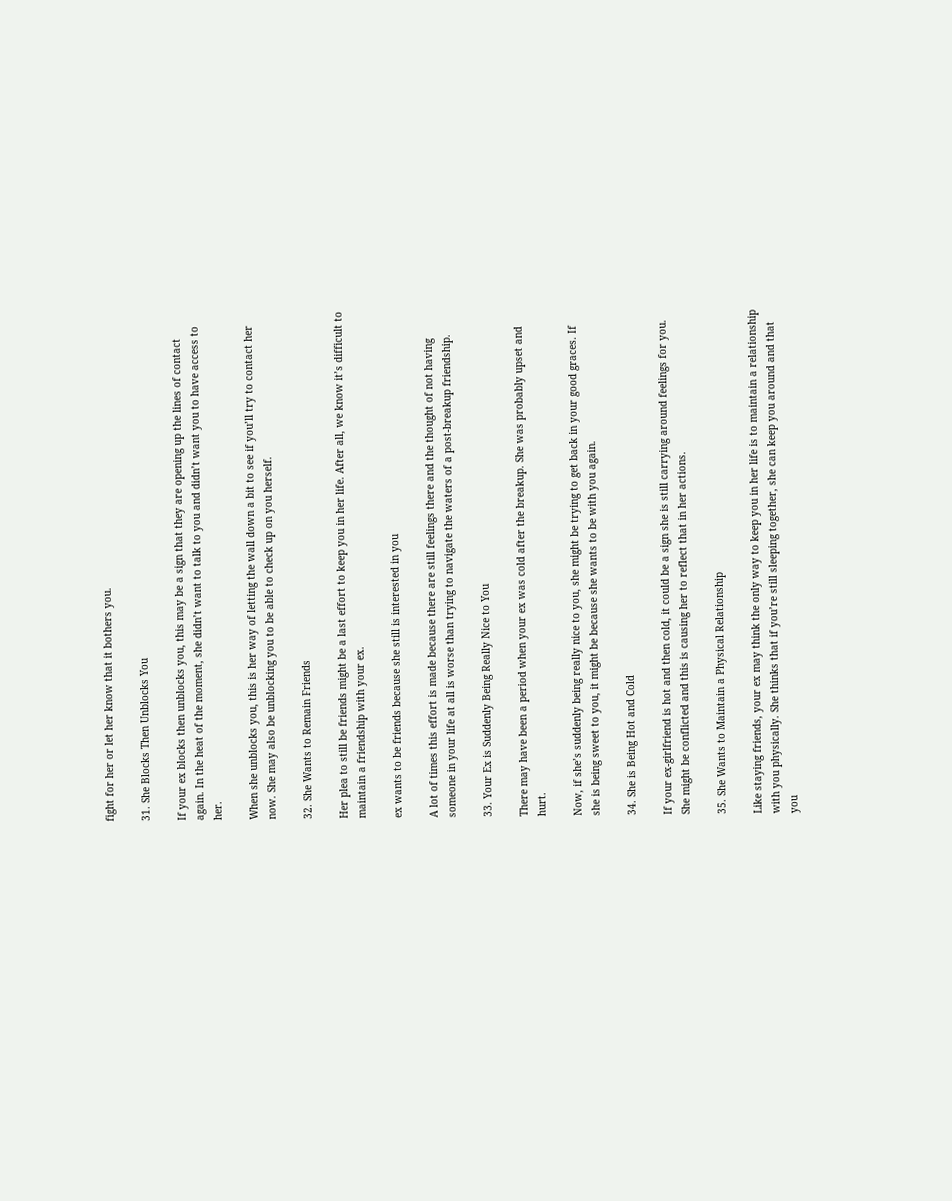fight for her or let her know that it bothers you.

31. She Blocks Then Unblocks You

If your ex blocks then unblocks you, this may be a sign that they are opening up the lines of contact again. In the heat of the moment, she didn’t want to talk to you and didn’t want you to have access to her.

When she unblocks you, this is her way of letting the wall down a bit to see if you’ll try to contact her now. She may also be unblocking you to be able to check up on you herself.

32. She Wants to Remain Friends

Her plea to still be friends might be a last effort to keep you in her life. After all, we know it’s difficult to maintain a friendship with your ex.

ex wants to be friends because she still is interested in you

A lot of times this effort is made because there are still feelings there and the thought of not having someone in your life at all is worse than trying to navigate the waters of a post-breakup friendship.

33. Your Ex is Suddenly Being Really Nice to You

There may have been a period when your ex was cold after the breakup. She was probably upset and hurt.

Now, if she’s suddenly being really nice to you, she might be trying to get back in your good graces. If she is being sweet to you, it might be because she wants to be with you again.

34. She is Being Hot and Cold

If your ex-girlfriend is hot and then cold, it could be a sign she is still carrying around feelings for you. She might be conflicted and this is causing her to reflect that in her actions.

35. She Wants to Maintain a Physical Relationship

Like staying friends, your ex may think the only way to keep you in her life is to maintain a relationship with you physically. She thinks that if you’re still sleeping together, she can keep you around and that you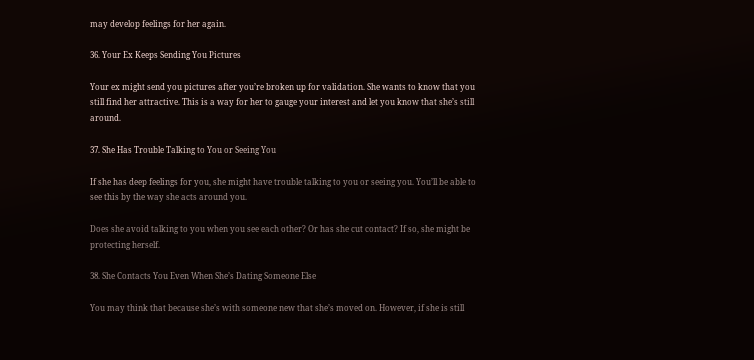may develop feelings for her again.

36. Your Ex Keeps Sending You Pictures

Your ex might send you pictures after you’re broken up for validation. She wants to know that you still find her attractive. This is a way for her to gauge your interest and let you know that she’s still around.

37. She Has Trouble Talking to You or Seeing You

If she has deep feelings for you, she might have trouble talking to you or seeing you. You’ll be able to see this by the way she acts around you.

Does she avoid talking to you when you see each other? Or has she cut contact? If so, she might be protecting herself.

38. She Contacts You Even When She’s Dating Someone Else

You may think that because she’s with someone new that she’s moved on. However, if she is still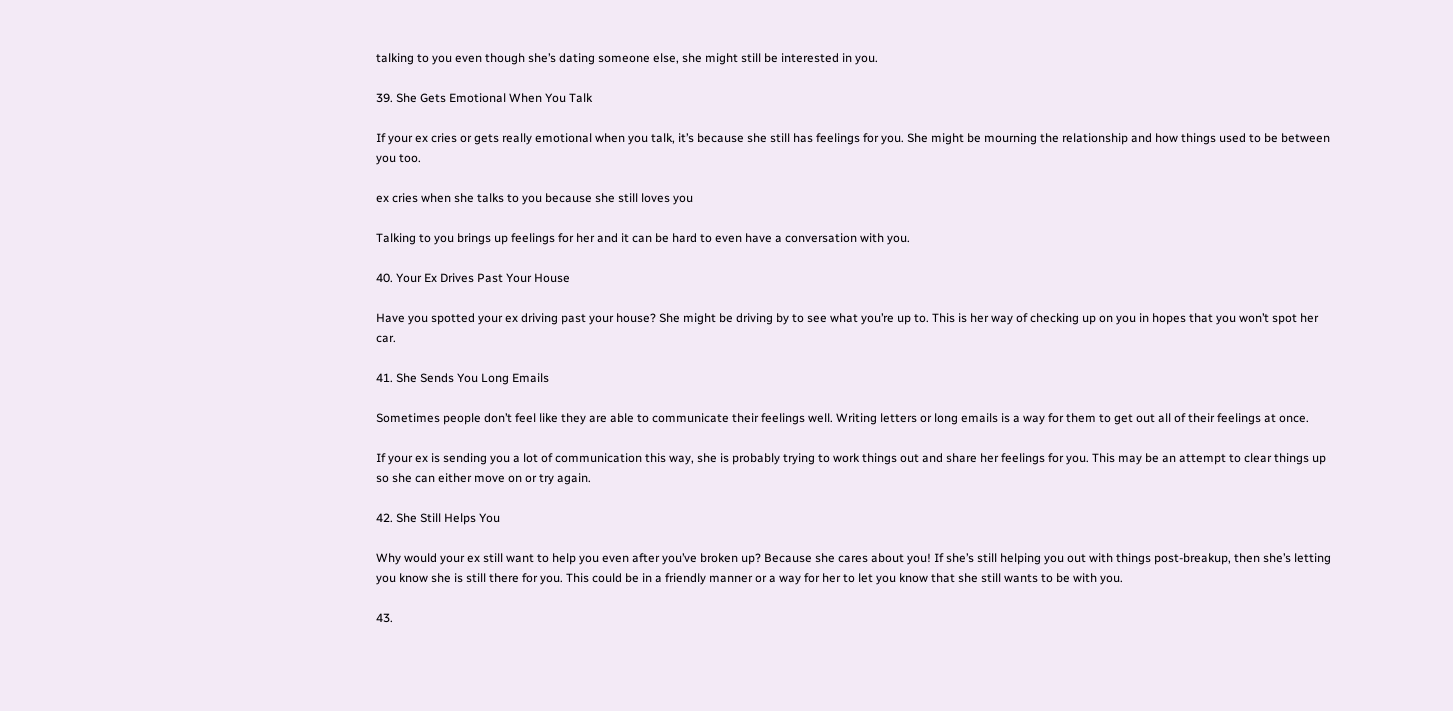talking to you even though she’s dating someone else, she might still be interested in you.

39. She Gets Emotional When You Talk

If your ex cries or gets really emotional when you talk, it’s because she still has feelings for you. She might be mourning the relationship and how things used to be between you too.

ex cries when she talks to you because she still loves you

Talking to you brings up feelings for her and it can be hard to even have a conversation with you.

40. Your Ex Drives Past Your House

Have you spotted your ex driving past your house? She might be driving by to see what you’re up to. This is her way of checking up on you in hopes that you won’t spot her car.

41. She Sends You Long Emails

Sometimes people don’t feel like they are able to communicate their feelings well. Writing letters or long emails is a way for them to get out all of their feelings at once.

If your ex is sending you a lot of communication this way, she is probably trying to work things out and share her feelings for you. This may be an attempt to clear things up so she can either move on or try again.

42. She Still Helps You

Why would your ex still want to help you even after you’ve broken up? Because she cares about you! If she’s still helping you out with things post-breakup, then she’s letting you know she is still there for you. This could be in a friendly manner or a way for her to let you know that she still wants to be with you.

43.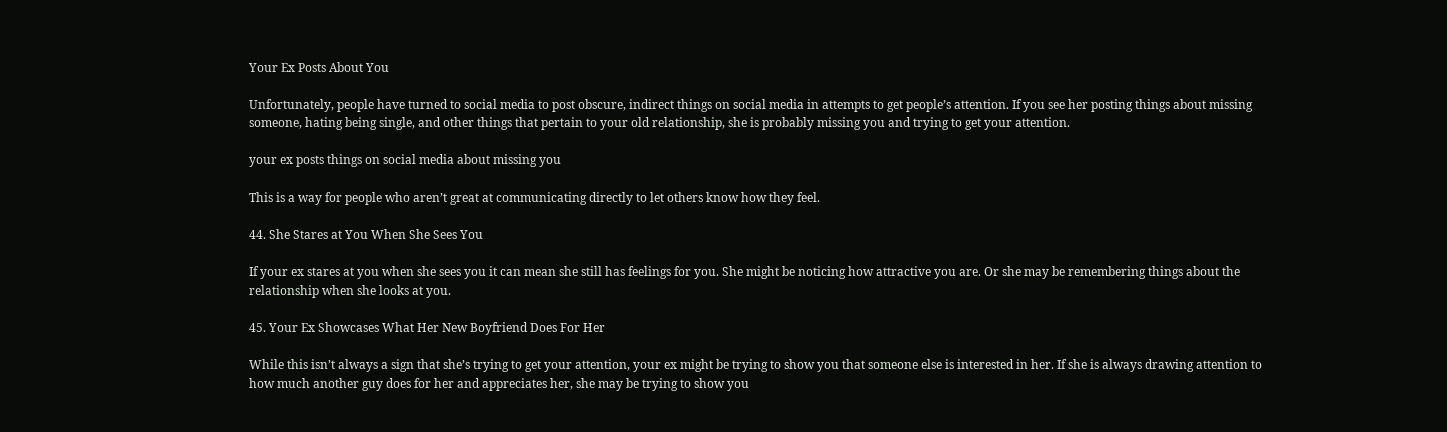Your Ex Posts About You

Unfortunately, people have turned to social media to post obscure, indirect things on social media in attempts to get people’s attention. If you see her posting things about missing someone, hating being single, and other things that pertain to your old relationship, she is probably missing you and trying to get your attention.

your ex posts things on social media about missing you

This is a way for people who aren’t great at communicating directly to let others know how they feel.

44. She Stares at You When She Sees You

If your ex stares at you when she sees you it can mean she still has feelings for you. She might be noticing how attractive you are. Or she may be remembering things about the relationship when she looks at you.

45. Your Ex Showcases What Her New Boyfriend Does For Her

While this isn’t always a sign that she’s trying to get your attention, your ex might be trying to show you that someone else is interested in her. If she is always drawing attention to how much another guy does for her and appreciates her, she may be trying to show you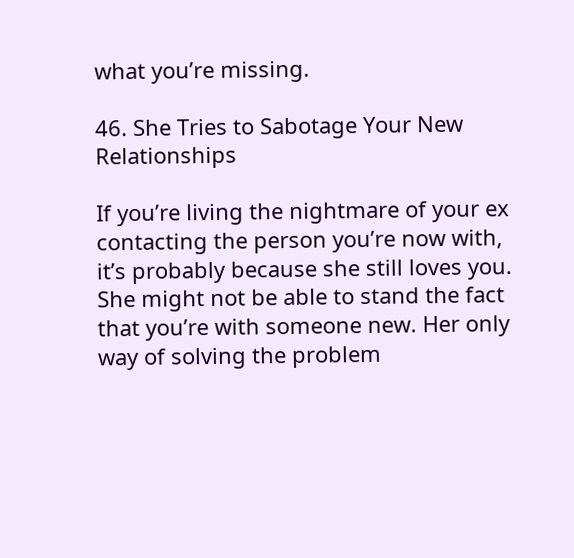what you’re missing.

46. She Tries to Sabotage Your New Relationships

If you’re living the nightmare of your ex contacting the person you’re now with, it’s probably because she still loves you. She might not be able to stand the fact that you’re with someone new. Her only way of solving the problem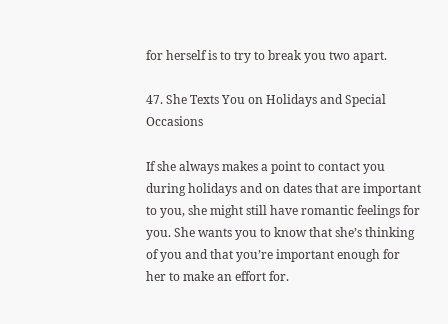for herself is to try to break you two apart.

47. She Texts You on Holidays and Special Occasions

If she always makes a point to contact you during holidays and on dates that are important to you, she might still have romantic feelings for you. She wants you to know that she’s thinking of you and that you’re important enough for her to make an effort for.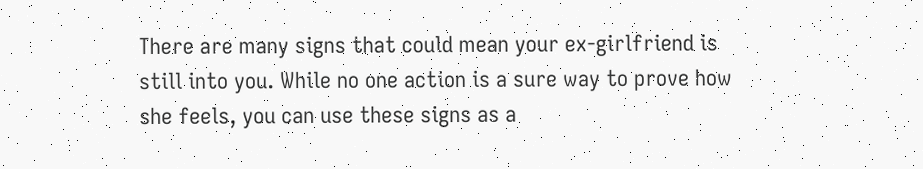There are many signs that could mean your ex-girlfriend is still into you. While no one action is a sure way to prove how she feels, you can use these signs as a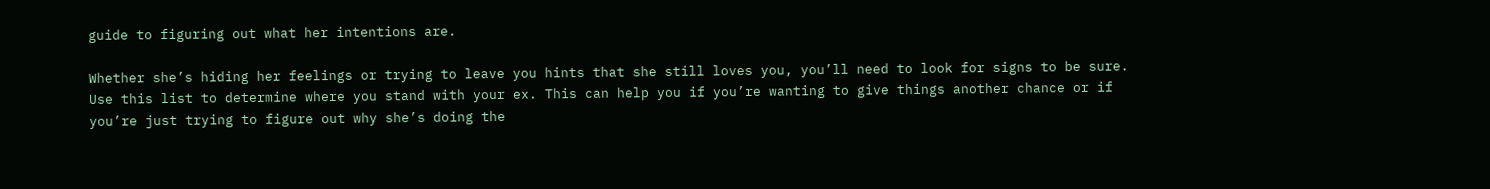guide to figuring out what her intentions are.

Whether she’s hiding her feelings or trying to leave you hints that she still loves you, you’ll need to look for signs to be sure. Use this list to determine where you stand with your ex. This can help you if you’re wanting to give things another chance or if you’re just trying to figure out why she’s doing the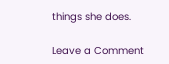things she does.

Leave a Comment